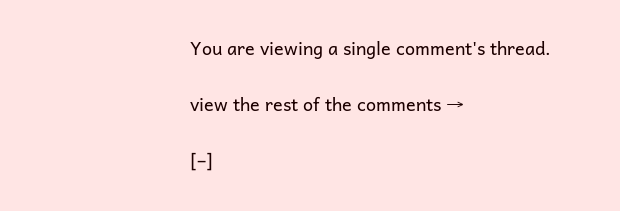You are viewing a single comment's thread.

view the rest of the comments →

[–]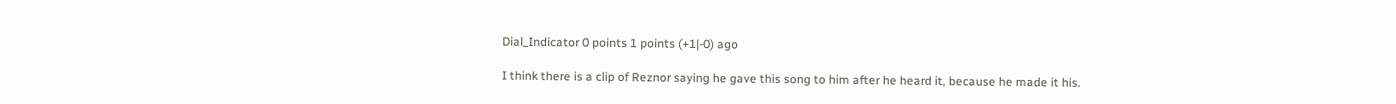Dial_Indicator 0 points 1 points (+1|-0) ago

I think there is a clip of Reznor saying he gave this song to him after he heard it, because he made it his.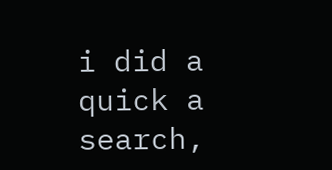i did a quick a search,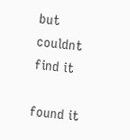but couldnt find it

found it